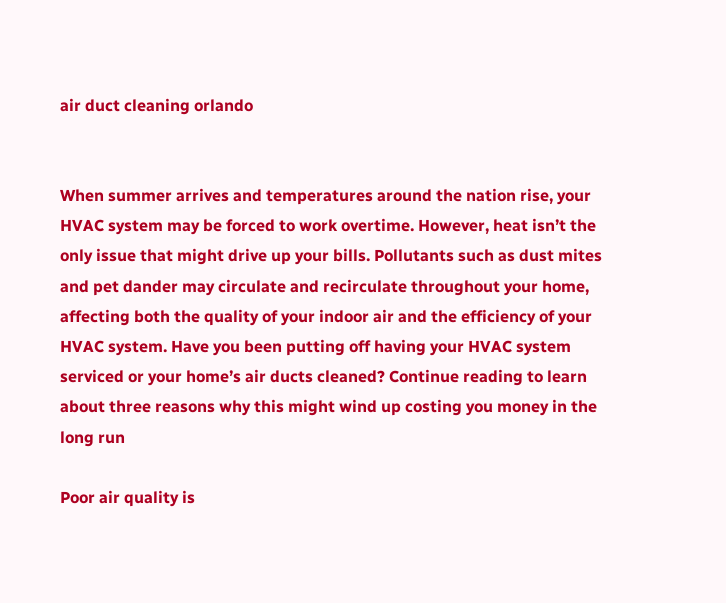air duct cleaning orlando


When summer arrives and temperatures around the nation rise, your HVAC system may be forced to work overtime. However, heat isn’t the only issue that might drive up your bills. Pollutants such as dust mites and pet dander may circulate and recirculate throughout your home, affecting both the quality of your indoor air and the efficiency of your HVAC system. Have you been putting off having your HVAC system serviced or your home’s air ducts cleaned? Continue reading to learn about three reasons why this might wind up costing you money in the long run

Poor air quality is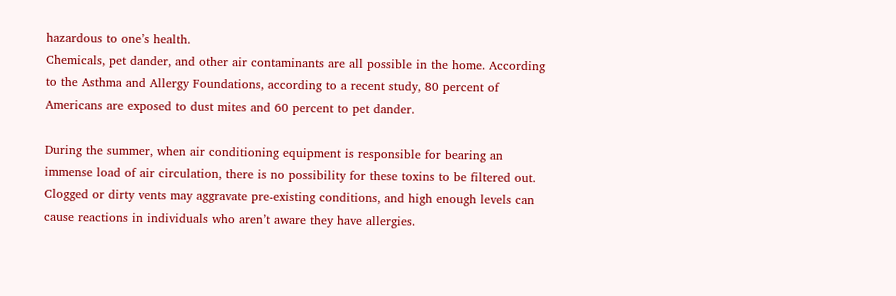hazardous to one’s health.
Chemicals, pet dander, and other air contaminants are all possible in the home. According to the Asthma and Allergy Foundations, according to a recent study, 80 percent of Americans are exposed to dust mites and 60 percent to pet dander.

During the summer, when air conditioning equipment is responsible for bearing an immense load of air circulation, there is no possibility for these toxins to be filtered out. Clogged or dirty vents may aggravate pre-existing conditions, and high enough levels can cause reactions in individuals who aren’t aware they have allergies.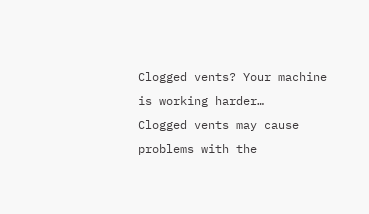Clogged vents? Your machine is working harder…
Clogged vents may cause problems with the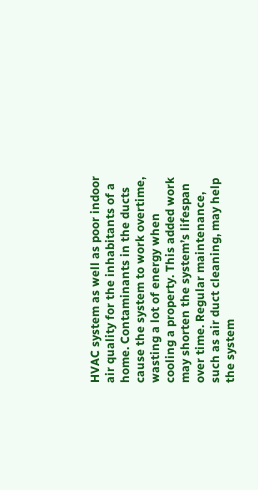HVAC system as well as poor indoor air quality for the inhabitants of a home. Contaminants in the ducts cause the system to work overtime, wasting a lot of energy when cooling a property. This added work may shorten the system’s lifespan over time. Regular maintenance, such as air duct cleaning, may help the system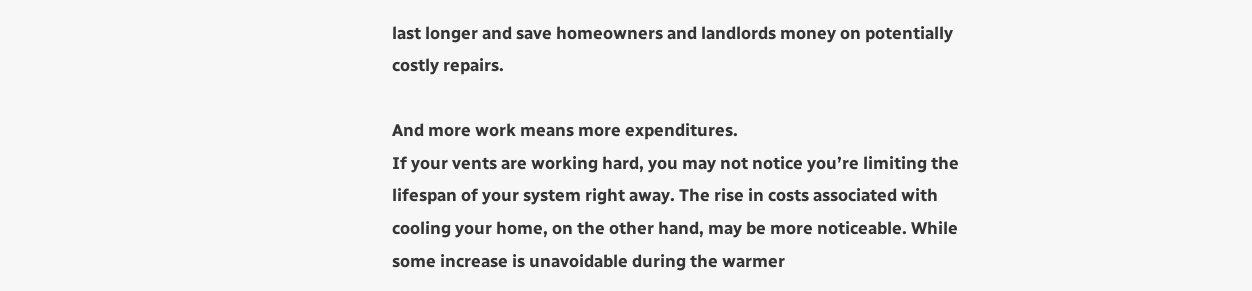last longer and save homeowners and landlords money on potentially costly repairs.

And more work means more expenditures.
If your vents are working hard, you may not notice you’re limiting the lifespan of your system right away. The rise in costs associated with cooling your home, on the other hand, may be more noticeable. While some increase is unavoidable during the warmer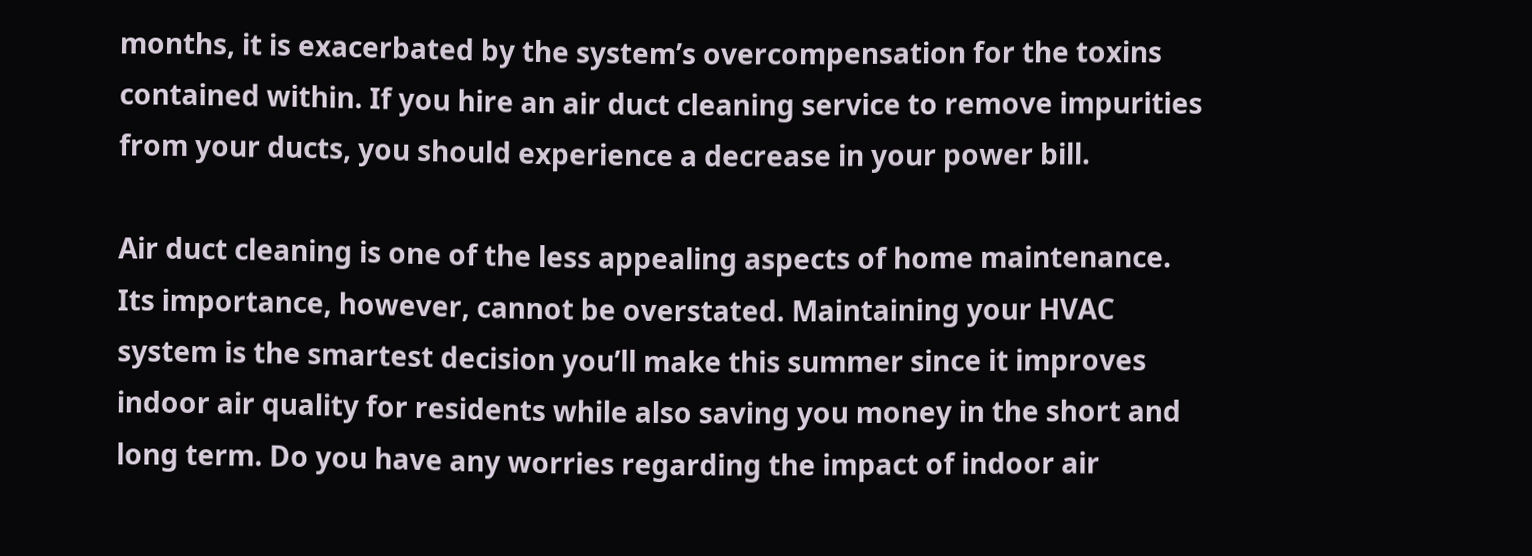months, it is exacerbated by the system’s overcompensation for the toxins contained within. If you hire an air duct cleaning service to remove impurities from your ducts, you should experience a decrease in your power bill.

Air duct cleaning is one of the less appealing aspects of home maintenance. Its importance, however, cannot be overstated. Maintaining your HVAC system is the smartest decision you’ll make this summer since it improves indoor air quality for residents while also saving you money in the short and long term. Do you have any worries regarding the impact of indoor air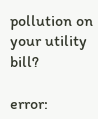pollution on your utility bill?

error: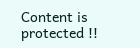Content is protected !!